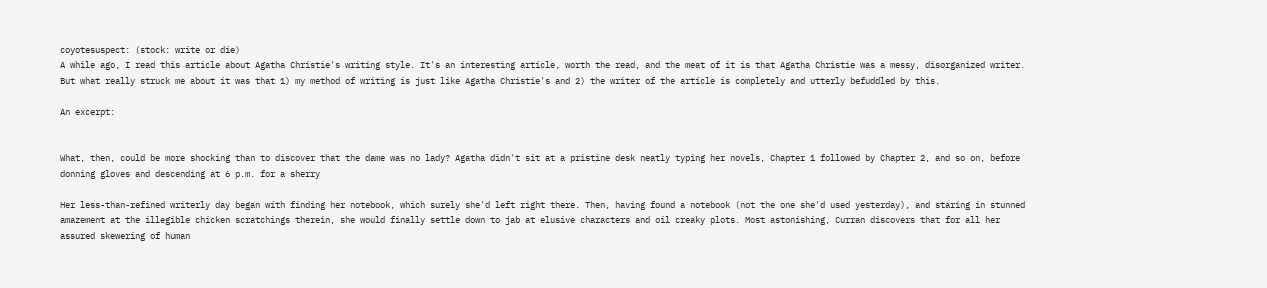coyotesuspect: (stock: write or die)
A while ago, I read this article about Agatha Christie's writing style. It's an interesting article, worth the read, and the meat of it is that Agatha Christie was a messy, disorganized writer. But what really struck me about it was that 1) my method of writing is just like Agatha Christie's and 2) the writer of the article is completely and utterly befuddled by this.

An excerpt:


What, then, could be more shocking than to discover that the dame was no lady? Agatha didn't sit at a pristine desk neatly typing her novels, Chapter 1 followed by Chapter 2, and so on, before donning gloves and descending at 6 p.m. for a sherry

Her less-than-refined writerly day began with finding her notebook, which surely she'd left right there. Then, having found a notebook (not the one she'd used yesterday), and staring in stunned amazement at the illegible chicken scratchings therein, she would finally settle down to jab at elusive characters and oil creaky plots. Most astonishing, Curran discovers that for all her assured skewering of human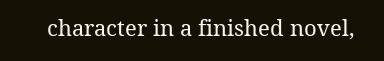character in a finished novel,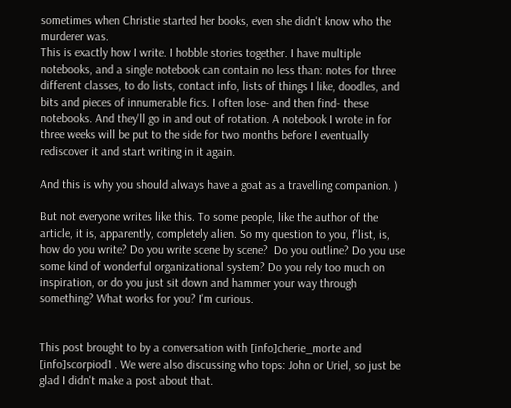sometimes when Christie started her books, even she didn't know who the murderer was.
This is exactly how I write. I hobble stories together. I have multiple notebooks, and a single notebook can contain no less than: notes for three different classes, to do lists, contact info, lists of things I like, doodles, and bits and pieces of innumerable fics. I often lose- and then find- these notebooks. And they'll go in and out of rotation. A notebook I wrote in for three weeks will be put to the side for two months before I eventually rediscover it and start writing in it again.

And this is why you should always have a goat as a travelling companion. )

But not everyone writes like this. To some people, like the author of the article, it is, apparently, completely alien. So my question to you, f'list, is, how do you write? Do you write scene by scene?  Do you outline? Do you use some kind of wonderful organizational system? Do you rely too much on inspiration, or do you just sit down and hammer your way through something? What works for you? I'm curious.


This post brought to by a conversation with [info]cherie_morte and [info]scorpiod1 . We were also discussing who tops: John or Uriel, so just be glad I didn't make a post about that.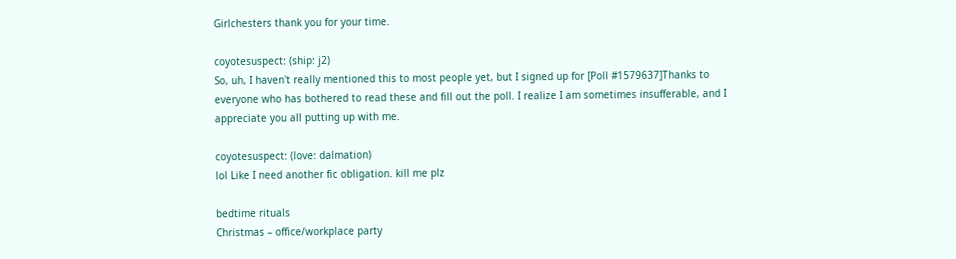Girlchesters thank you for your time.

coyotesuspect: (ship: j2)
So, uh, I haven't really mentioned this to most people yet, but I signed up for [Poll #1579637]Thanks to everyone who has bothered to read these and fill out the poll. I realize I am sometimes insufferable, and I appreciate you all putting up with me.

coyotesuspect: (love: dalmation)
lol Like I need another fic obligation. kill me plz

bedtime rituals
Christmas – office/workplace party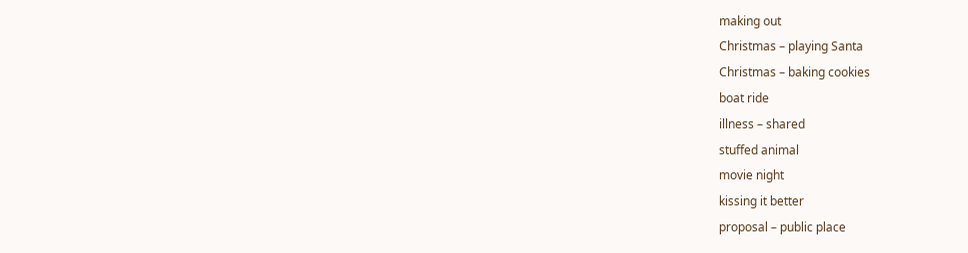making out
Christmas – playing Santa
Christmas – baking cookies
boat ride
illness – shared
stuffed animal
movie night
kissing it better
proposal – public place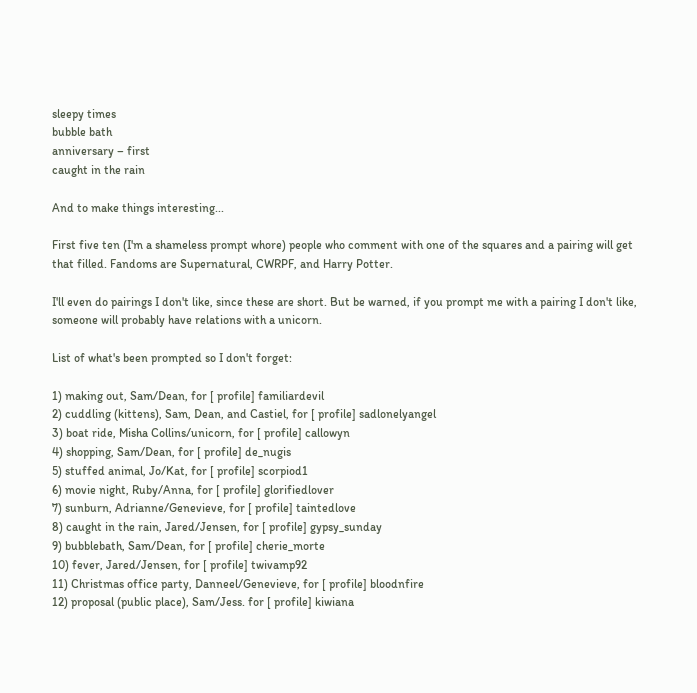sleepy times
bubble bath
anniversary – first
caught in the rain

And to make things interesting...

First five ten (I'm a shameless prompt whore) people who comment with one of the squares and a pairing will get that filled. Fandoms are Supernatural, CWRPF, and Harry Potter.

I'll even do pairings I don't like, since these are short. But be warned, if you prompt me with a pairing I don't like, someone will probably have relations with a unicorn.

List of what's been prompted so I don't forget:

1) making out, Sam/Dean, for [ profile] familiardevil
2) cuddling (kittens), Sam, Dean, and Castiel, for [ profile] sadlonelyangel
3) boat ride, Misha Collins/unicorn, for [ profile] callowyn
4) shopping, Sam/Dean, for [ profile] de_nugis
5) stuffed animal, Jo/Kat, for [ profile] scorpiod1
6) movie night, Ruby/Anna, for [ profile] glorifiedlover
7) sunburn, Adrianne/Genevieve, for [ profile] taintedlove
8) caught in the rain, Jared/Jensen, for [ profile] gypsy_sunday
9) bubblebath, Sam/Dean, for [ profile] cherie_morte
10) fever, Jared/Jensen, for [ profile] twivamp92
11) Christmas office party, Danneel/Genevieve, for [ profile] bloodnfire
12) proposal (public place), Sam/Jess. for [ profile] kiwiana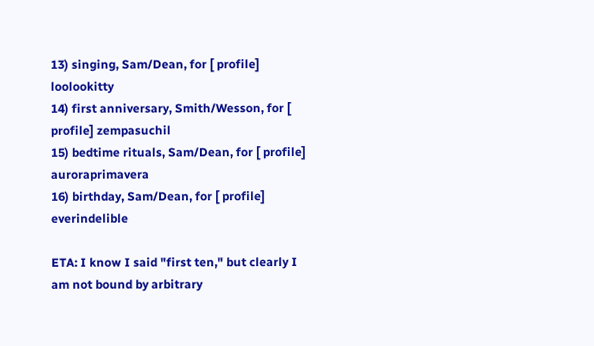13) singing, Sam/Dean, for [ profile] loolookitty
14) first anniversary, Smith/Wesson, for [ profile] zempasuchil
15) bedtime rituals, Sam/Dean, for [ profile] auroraprimavera
16) birthday, Sam/Dean, for [ profile] everindelible

ETA: I know I said "first ten," but clearly I am not bound by arbitrary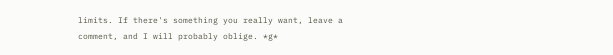limits. If there's something you really want, leave a comment, and I will probably oblige. *g*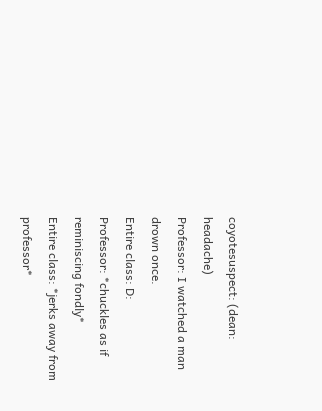coyotesuspect: (dean: headache)
Professor: I watched a man drown once.
Entire class: D:
Professor: *chuckles as if reminiscing fondly*
Entire class: *jerks away from professor*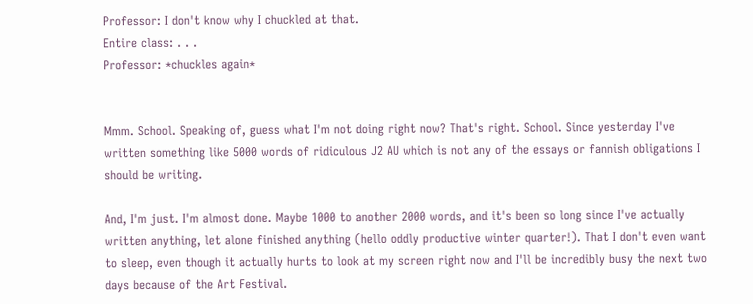Professor: I don't know why I chuckled at that.
Entire class: . . .
Professor: *chuckles again*


Mmm. School. Speaking of, guess what I'm not doing right now? That's right. School. Since yesterday I've written something like 5000 words of ridiculous J2 AU which is not any of the essays or fannish obligations I should be writing.

And, I'm just. I'm almost done. Maybe 1000 to another 2000 words, and it's been so long since I've actually written anything, let alone finished anything (hello oddly productive winter quarter!). That I don't even want to sleep, even though it actually hurts to look at my screen right now and I'll be incredibly busy the next two days because of the Art Festival.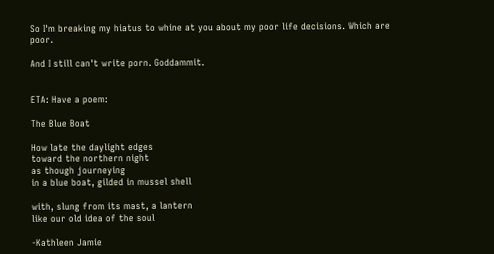So I'm breaking my hiatus to whine at you about my poor life decisions. Which are poor.

And I still can't write porn. Goddammit.


ETA: Have a poem:

The Blue Boat

How late the daylight edges
toward the northern night
as though journeying
in a blue boat, gilded in mussel shell

with, slung from its mast, a lantern
like our old idea of the soul

-Kathleen Jamie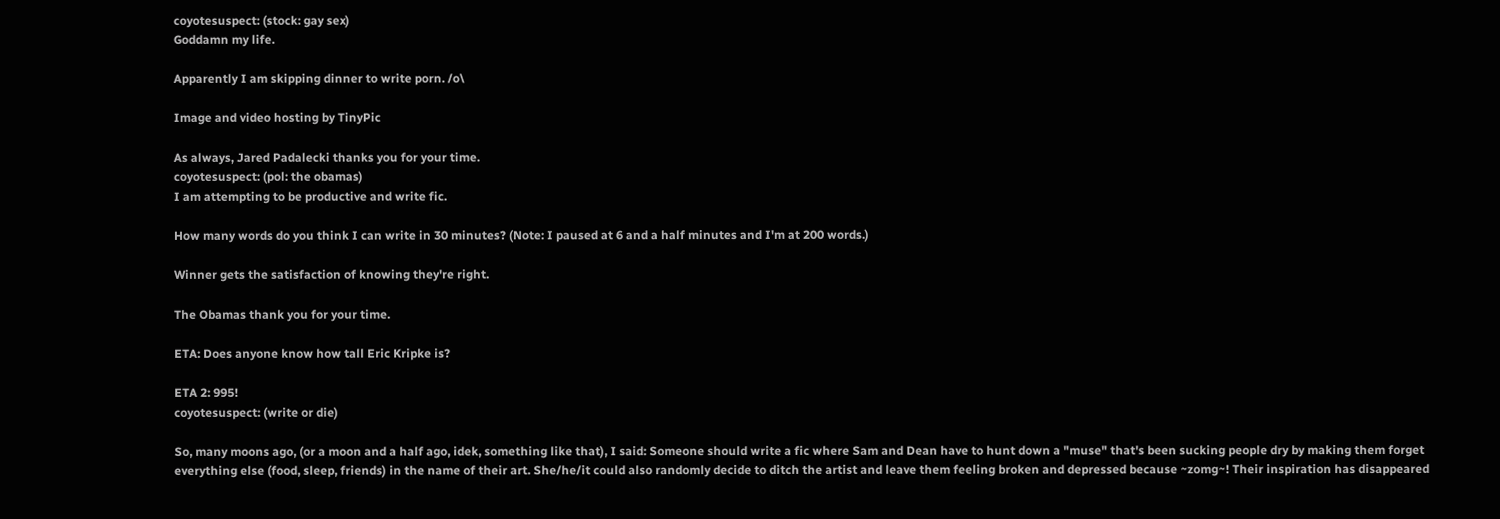coyotesuspect: (stock: gay sex)
Goddamn my life.

Apparently I am skipping dinner to write porn. /o\

Image and video hosting by TinyPic

As always, Jared Padalecki thanks you for your time.
coyotesuspect: (pol: the obamas)
I am attempting to be productive and write fic.

How many words do you think I can write in 30 minutes? (Note: I paused at 6 and a half minutes and I'm at 200 words.)

Winner gets the satisfaction of knowing they're right.

The Obamas thank you for your time.

ETA: Does anyone know how tall Eric Kripke is?

ETA 2: 995!
coyotesuspect: (write or die)

So, many moons ago, (or a moon and a half ago, idek, something like that), I said: Someone should write a fic where Sam and Dean have to hunt down a "muse" that's been sucking people dry by making them forget everything else (food, sleep, friends) in the name of their art. She/he/it could also randomly decide to ditch the artist and leave them feeling broken and depressed because ~zomg~! Their inspiration has disappeared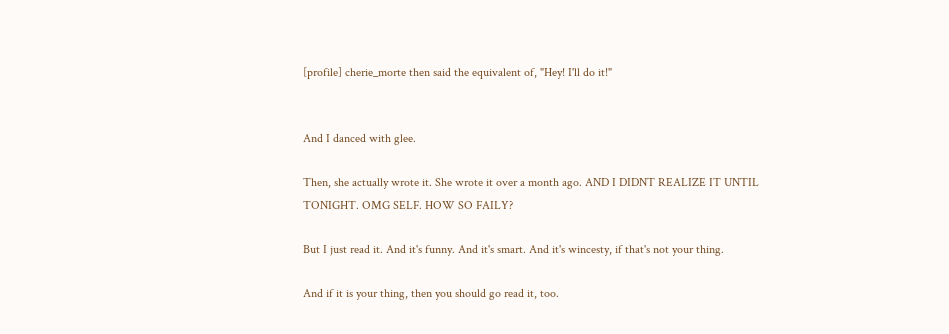[profile] cherie_morte then said the equivalent of, "Hey! I'll do it!"


And I danced with glee.

Then, she actually wrote it. She wrote it over a month ago. AND I DIDNT REALIZE IT UNTIL TONIGHT. OMG SELF. HOW SO FAILY?

But I just read it. And it's funny. And it's smart. And it's wincesty, if that's not your thing.

And if it is your thing, then you should go read it, too.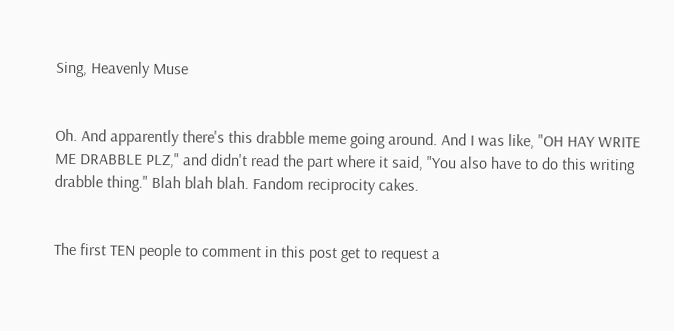Sing, Heavenly Muse


Oh. And apparently there's this drabble meme going around. And I was like, "OH HAY WRITE ME DRABBLE PLZ," and didn't read the part where it said, "You also have to do this writing drabble thing." Blah blah blah. Fandom reciprocity cakes.


The first TEN people to comment in this post get to request a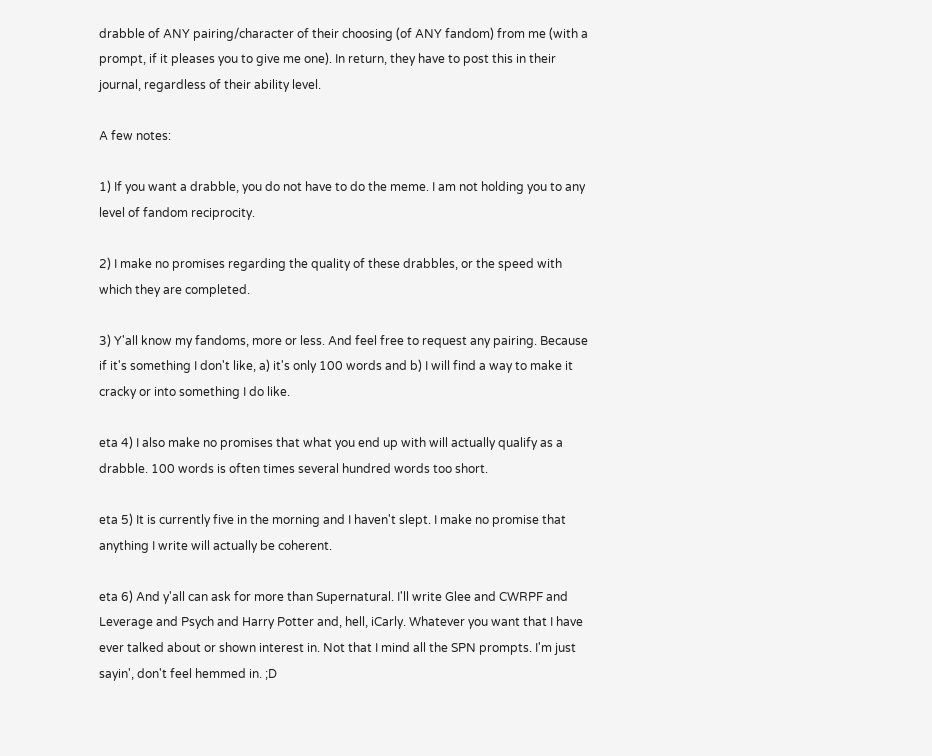drabble of ANY pairing/character of their choosing (of ANY fandom) from me (with a prompt, if it pleases you to give me one). In return, they have to post this in their journal, regardless of their ability level.

A few notes:

1) If you want a drabble, you do not have to do the meme. I am not holding you to any level of fandom reciprocity.

2) I make no promises regarding the quality of these drabbles, or the speed with which they are completed.

3) Y'all know my fandoms, more or less. And feel free to request any pairing. Because if it's something I don't like, a) it's only 100 words and b) I will find a way to make it cracky or into something I do like.

eta 4) I also make no promises that what you end up with will actually qualify as a drabble. 100 words is often times several hundred words too short.

eta 5) It is currently five in the morning and I haven't slept. I make no promise that anything I write will actually be coherent.

eta 6) And y'all can ask for more than Supernatural. I'll write Glee and CWRPF and Leverage and Psych and Harry Potter and, hell, iCarly. Whatever you want that I have ever talked about or shown interest in. Not that I mind all the SPN prompts. I'm just sayin', don't feel hemmed in. ;D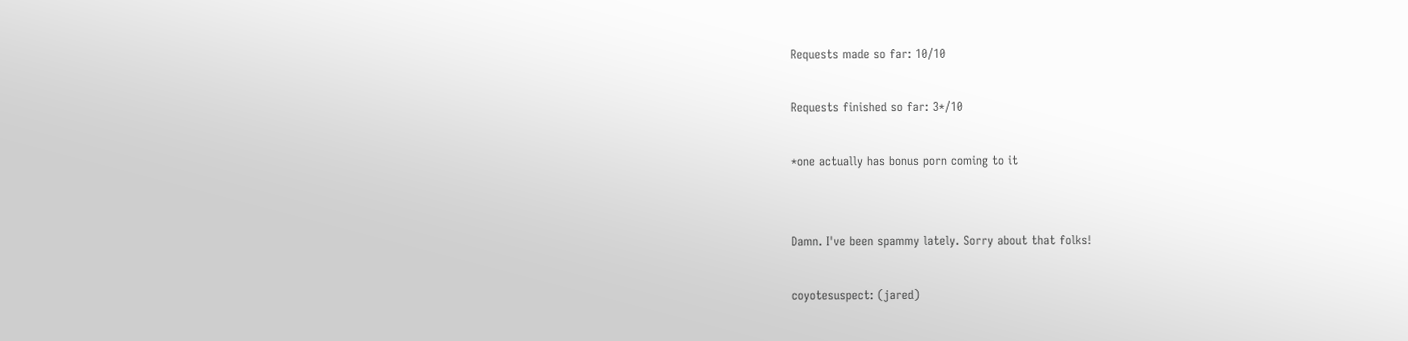Requests made so far: 10/10

Requests finished so far: 3*/10

*one actually has bonus porn coming to it


Damn. I've been spammy lately. Sorry about that folks!

coyotesuspect: (jared)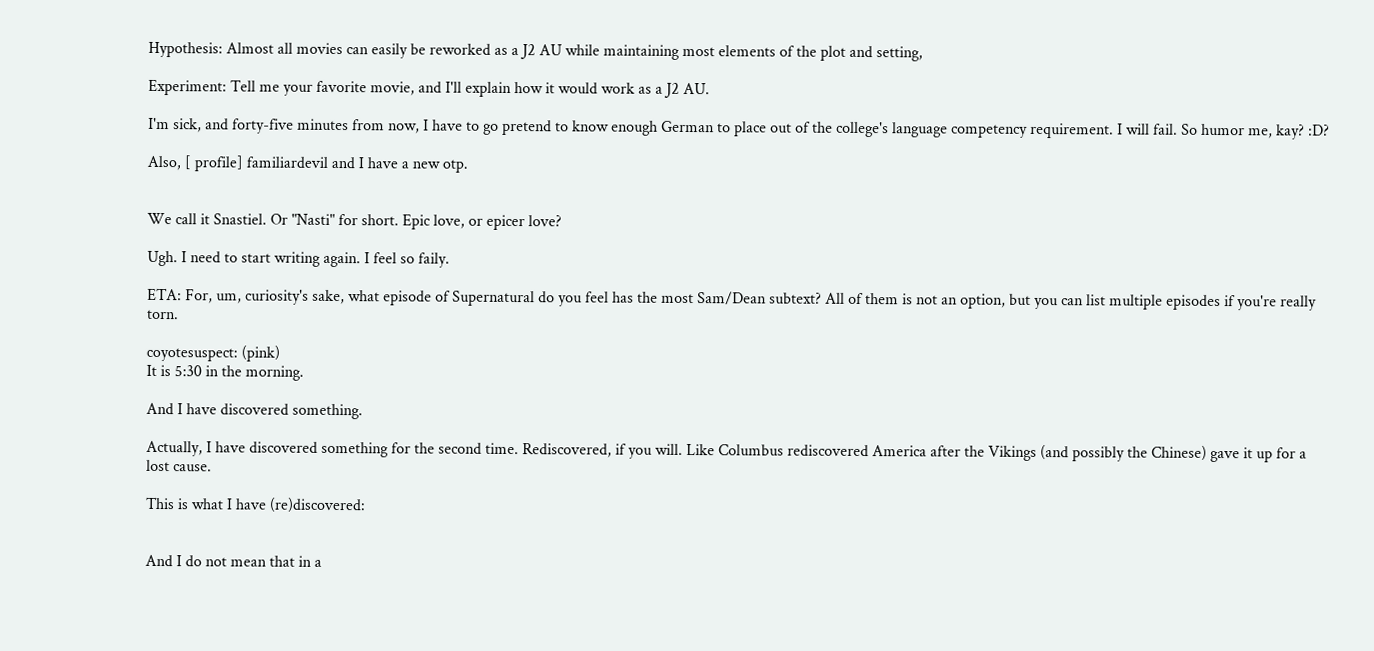Hypothesis: Almost all movies can easily be reworked as a J2 AU while maintaining most elements of the plot and setting,

Experiment: Tell me your favorite movie, and I'll explain how it would work as a J2 AU.

I'm sick, and forty-five minutes from now, I have to go pretend to know enough German to place out of the college's language competency requirement. I will fail. So humor me, kay? :D?

Also, [ profile] familiardevil and I have a new otp.


We call it Snastiel. Or "Nasti" for short. Epic love, or epicer love?

Ugh. I need to start writing again. I feel so faily.

ETA: For, um, curiosity's sake, what episode of Supernatural do you feel has the most Sam/Dean subtext? All of them is not an option, but you can list multiple episodes if you're really torn.

coyotesuspect: (pink)
It is 5:30 in the morning.

And I have discovered something.

Actually, I have discovered something for the second time. Rediscovered, if you will. Like Columbus rediscovered America after the Vikings (and possibly the Chinese) gave it up for a lost cause.

This is what I have (re)discovered:


And I do not mean that in a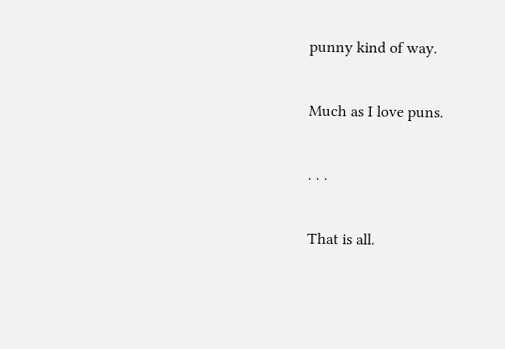punny kind of way.

Much as I love puns.

. . .

That is all.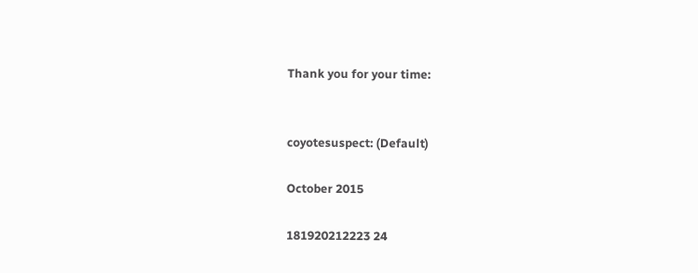Thank you for your time:


coyotesuspect: (Default)

October 2015

181920212223 24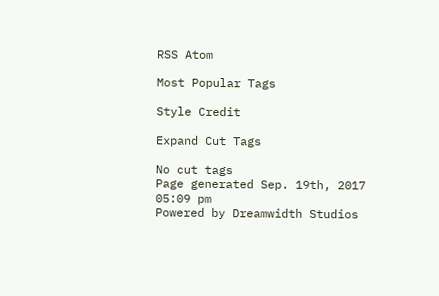RSS Atom

Most Popular Tags

Style Credit

Expand Cut Tags

No cut tags
Page generated Sep. 19th, 2017 05:09 pm
Powered by Dreamwidth Studios